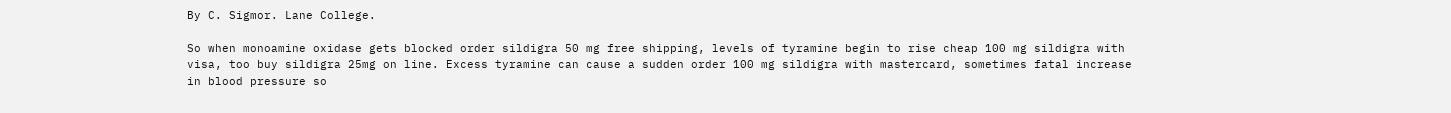By C. Sigmor. Lane College.

So when monoamine oxidase gets blocked order sildigra 50 mg free shipping, levels of tyramine begin to rise cheap 100 mg sildigra with visa, too buy sildigra 25mg on line. Excess tyramine can cause a sudden order 100 mg sildigra with mastercard, sometimes fatal increase in blood pressure so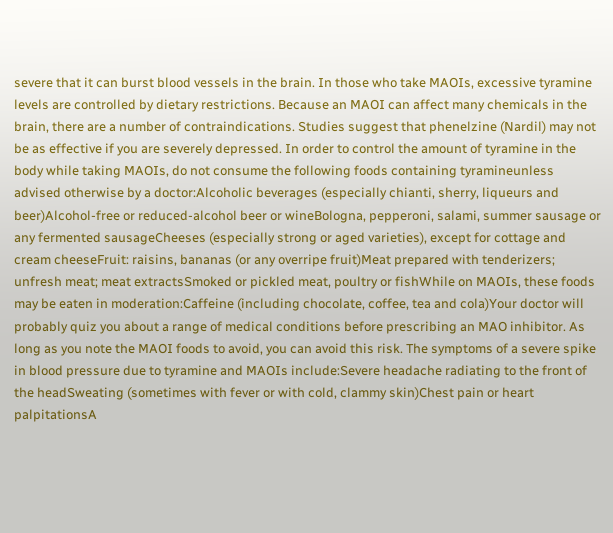severe that it can burst blood vessels in the brain. In those who take MAOIs, excessive tyramine levels are controlled by dietary restrictions. Because an MAOI can affect many chemicals in the brain, there are a number of contraindications. Studies suggest that phenelzine (Nardil) may not be as effective if you are severely depressed. In order to control the amount of tyramine in the body while taking MAOIs, do not consume the following foods containing tyramineunless advised otherwise by a doctor:Alcoholic beverages (especially chianti, sherry, liqueurs and beer)Alcohol-free or reduced-alcohol beer or wineBologna, pepperoni, salami, summer sausage or any fermented sausageCheeses (especially strong or aged varieties), except for cottage and cream cheeseFruit: raisins, bananas (or any overripe fruit)Meat prepared with tenderizers; unfresh meat; meat extractsSmoked or pickled meat, poultry or fishWhile on MAOIs, these foods may be eaten in moderation:Caffeine (including chocolate, coffee, tea and cola)Your doctor will probably quiz you about a range of medical conditions before prescribing an MAO inhibitor. As long as you note the MAOI foods to avoid, you can avoid this risk. The symptoms of a severe spike in blood pressure due to tyramine and MAOIs include:Severe headache radiating to the front of the headSweating (sometimes with fever or with cold, clammy skin)Chest pain or heart palpitationsA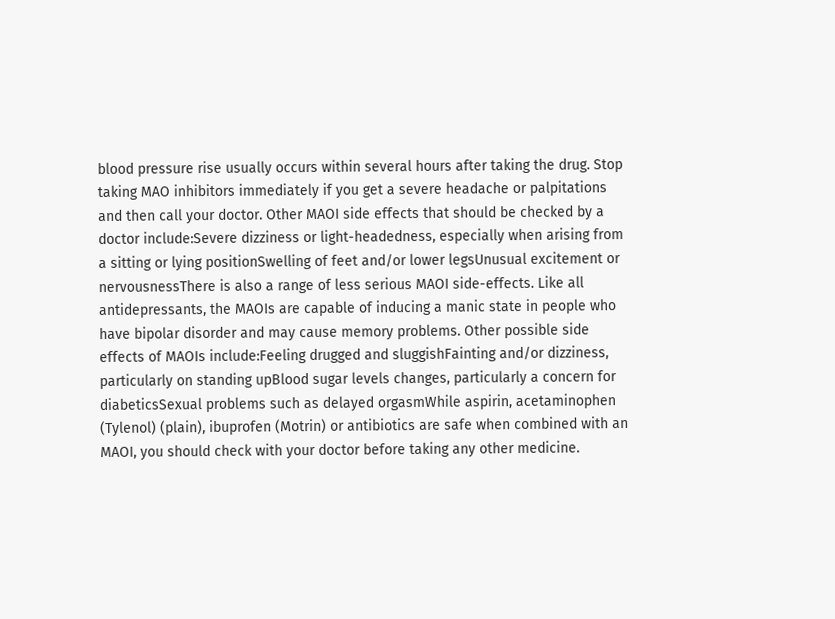blood pressure rise usually occurs within several hours after taking the drug. Stop taking MAO inhibitors immediately if you get a severe headache or palpitations and then call your doctor. Other MAOI side effects that should be checked by a doctor include:Severe dizziness or light-headedness, especially when arising from a sitting or lying positionSwelling of feet and/or lower legsUnusual excitement or nervousnessThere is also a range of less serious MAOI side-effects. Like all antidepressants, the MAOIs are capable of inducing a manic state in people who have bipolar disorder and may cause memory problems. Other possible side effects of MAOIs include:Feeling drugged and sluggishFainting and/or dizziness, particularly on standing upBlood sugar levels changes, particularly a concern for diabeticsSexual problems such as delayed orgasmWhile aspirin, acetaminophen (Tylenol) (plain), ibuprofen (Motrin) or antibiotics are safe when combined with an MAOI, you should check with your doctor before taking any other medicine.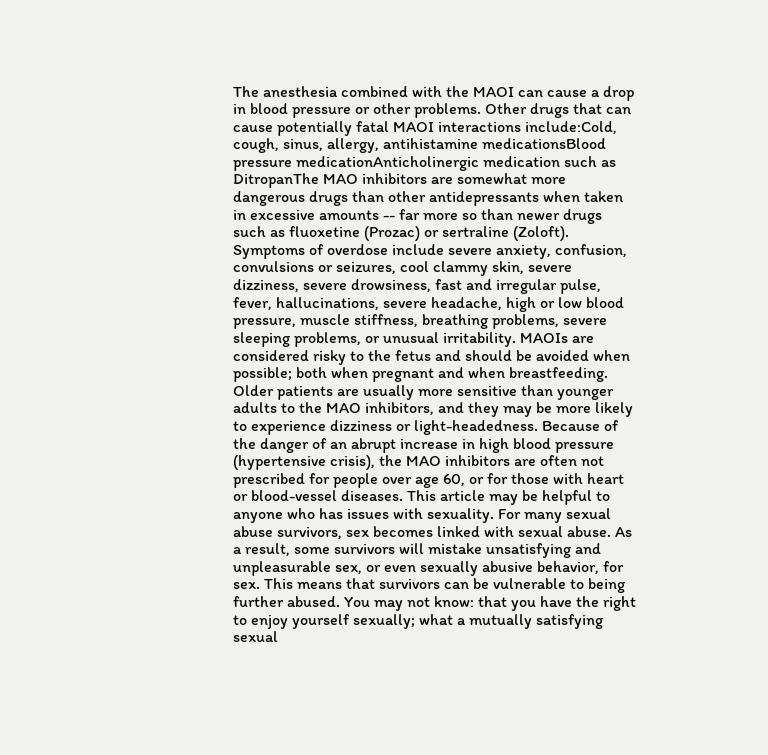The anesthesia combined with the MAOI can cause a drop in blood pressure or other problems. Other drugs that can cause potentially fatal MAOI interactions include:Cold, cough, sinus, allergy, antihistamine medicationsBlood pressure medicationAnticholinergic medication such as DitropanThe MAO inhibitors are somewhat more dangerous drugs than other antidepressants when taken in excessive amounts -- far more so than newer drugs such as fluoxetine (Prozac) or sertraline (Zoloft). Symptoms of overdose include severe anxiety, confusion, convulsions or seizures, cool clammy skin, severe dizziness, severe drowsiness, fast and irregular pulse, fever, hallucinations, severe headache, high or low blood pressure, muscle stiffness, breathing problems, severe sleeping problems, or unusual irritability. MAOIs are considered risky to the fetus and should be avoided when possible; both when pregnant and when breastfeeding. Older patients are usually more sensitive than younger adults to the MAO inhibitors, and they may be more likely to experience dizziness or light-headedness. Because of the danger of an abrupt increase in high blood pressure (hypertensive crisis), the MAO inhibitors are often not prescribed for people over age 60, or for those with heart or blood-vessel diseases. This article may be helpful to anyone who has issues with sexuality. For many sexual abuse survivors, sex becomes linked with sexual abuse. As a result, some survivors will mistake unsatisfying and unpleasurable sex, or even sexually abusive behavior, for sex. This means that survivors can be vulnerable to being further abused. You may not know: that you have the right to enjoy yourself sexually; what a mutually satisfying sexual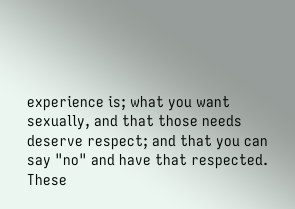experience is; what you want sexually, and that those needs deserve respect; and that you can say "no" and have that respected. These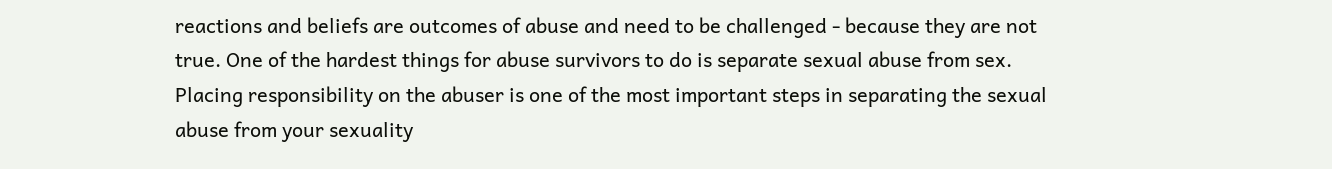reactions and beliefs are outcomes of abuse and need to be challenged - because they are not true. One of the hardest things for abuse survivors to do is separate sexual abuse from sex. Placing responsibility on the abuser is one of the most important steps in separating the sexual abuse from your sexuality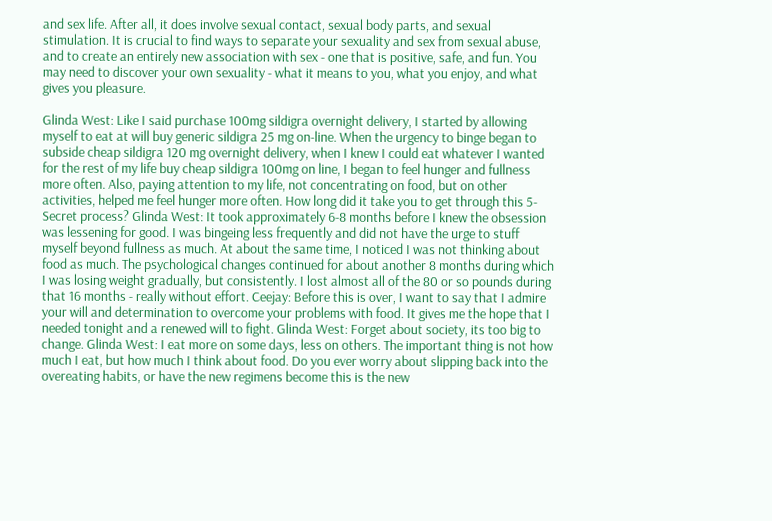and sex life. After all, it does involve sexual contact, sexual body parts, and sexual stimulation. It is crucial to find ways to separate your sexuality and sex from sexual abuse, and to create an entirely new association with sex - one that is positive, safe, and fun. You may need to discover your own sexuality - what it means to you, what you enjoy, and what gives you pleasure.

Glinda West: Like I said purchase 100mg sildigra overnight delivery, I started by allowing myself to eat at will buy generic sildigra 25 mg on-line. When the urgency to binge began to subside cheap sildigra 120 mg overnight delivery, when I knew I could eat whatever I wanted for the rest of my life buy cheap sildigra 100mg on line, I began to feel hunger and fullness more often. Also, paying attention to my life, not concentrating on food, but on other activities, helped me feel hunger more often. How long did it take you to get through this 5-Secret process? Glinda West: It took approximately 6-8 months before I knew the obsession was lessening for good. I was bingeing less frequently and did not have the urge to stuff myself beyond fullness as much. At about the same time, I noticed I was not thinking about food as much. The psychological changes continued for about another 8 months during which I was losing weight gradually, but consistently. I lost almost all of the 80 or so pounds during that 16 months - really without effort. Ceejay: Before this is over, I want to say that I admire your will and determination to overcome your problems with food. It gives me the hope that I needed tonight and a renewed will to fight. Glinda West: Forget about society, its too big to change. Glinda West: I eat more on some days, less on others. The important thing is not how much I eat, but how much I think about food. Do you ever worry about slipping back into the overeating habits, or have the new regimens become this is the new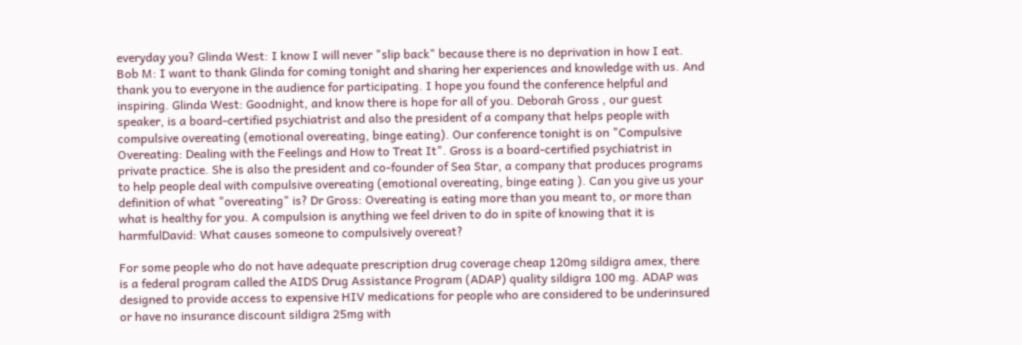everyday you? Glinda West: I know I will never "slip back" because there is no deprivation in how I eat. Bob M: I want to thank Glinda for coming tonight and sharing her experiences and knowledge with us. And thank you to everyone in the audience for participating. I hope you found the conference helpful and inspiring. Glinda West: Goodnight, and know there is hope for all of you. Deborah Gross , our guest speaker, is a board-certified psychiatrist and also the president of a company that helps people with compulsive overeating (emotional overeating, binge eating). Our conference tonight is on "Compulsive Overeating: Dealing with the Feelings and How to Treat It". Gross is a board-certified psychiatrist in private practice. She is also the president and co-founder of Sea Star, a company that produces programs to help people deal with compulsive overeating (emotional overeating, binge eating ). Can you give us your definition of what "overeating" is? Dr Gross: Overeating is eating more than you meant to, or more than what is healthy for you. A compulsion is anything we feel driven to do in spite of knowing that it is harmfulDavid: What causes someone to compulsively overeat?

For some people who do not have adequate prescription drug coverage cheap 120mg sildigra amex, there is a federal program called the AIDS Drug Assistance Program (ADAP) quality sildigra 100 mg. ADAP was designed to provide access to expensive HIV medications for people who are considered to be underinsured or have no insurance discount sildigra 25mg with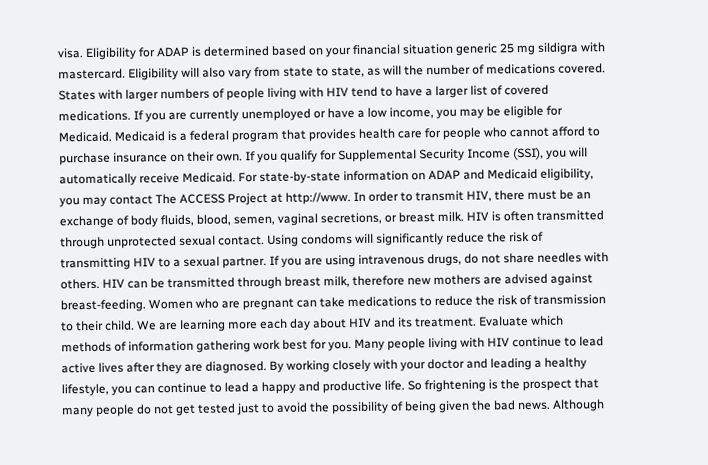visa. Eligibility for ADAP is determined based on your financial situation generic 25 mg sildigra with mastercard. Eligibility will also vary from state to state, as will the number of medications covered. States with larger numbers of people living with HIV tend to have a larger list of covered medications. If you are currently unemployed or have a low income, you may be eligible for Medicaid. Medicaid is a federal program that provides health care for people who cannot afford to purchase insurance on their own. If you qualify for Supplemental Security Income (SSI), you will automatically receive Medicaid. For state-by-state information on ADAP and Medicaid eligibility, you may contact The ACCESS Project at http://www. In order to transmit HIV, there must be an exchange of body fluids, blood, semen, vaginal secretions, or breast milk. HIV is often transmitted through unprotected sexual contact. Using condoms will significantly reduce the risk of transmitting HIV to a sexual partner. If you are using intravenous drugs, do not share needles with others. HIV can be transmitted through breast milk, therefore new mothers are advised against breast-feeding. Women who are pregnant can take medications to reduce the risk of transmission to their child. We are learning more each day about HIV and its treatment. Evaluate which methods of information gathering work best for you. Many people living with HIV continue to lead active lives after they are diagnosed. By working closely with your doctor and leading a healthy lifestyle, you can continue to lead a happy and productive life. So frightening is the prospect that many people do not get tested just to avoid the possibility of being given the bad news. Although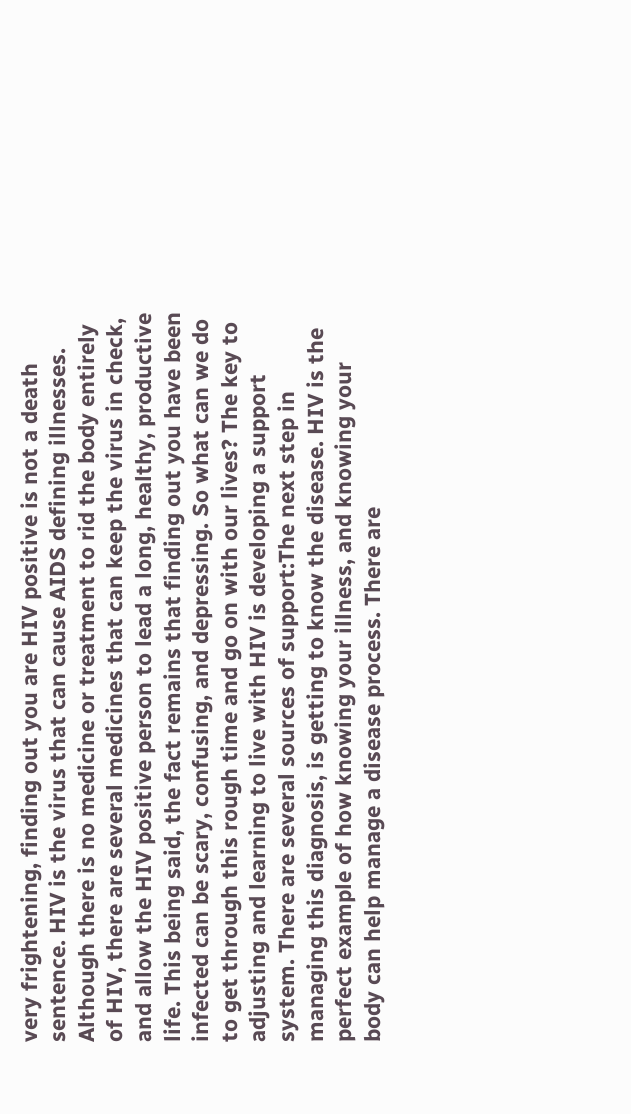very frightening, finding out you are HIV positive is not a death sentence. HIV is the virus that can cause AIDS defining illnesses. Although there is no medicine or treatment to rid the body entirely of HIV, there are several medicines that can keep the virus in check, and allow the HIV positive person to lead a long, healthy, productive life. This being said, the fact remains that finding out you have been infected can be scary, confusing, and depressing. So what can we do to get through this rough time and go on with our lives? The key to adjusting and learning to live with HIV is developing a support system. There are several sources of support:The next step in managing this diagnosis, is getting to know the disease. HIV is the perfect example of how knowing your illness, and knowing your body can help manage a disease process. There are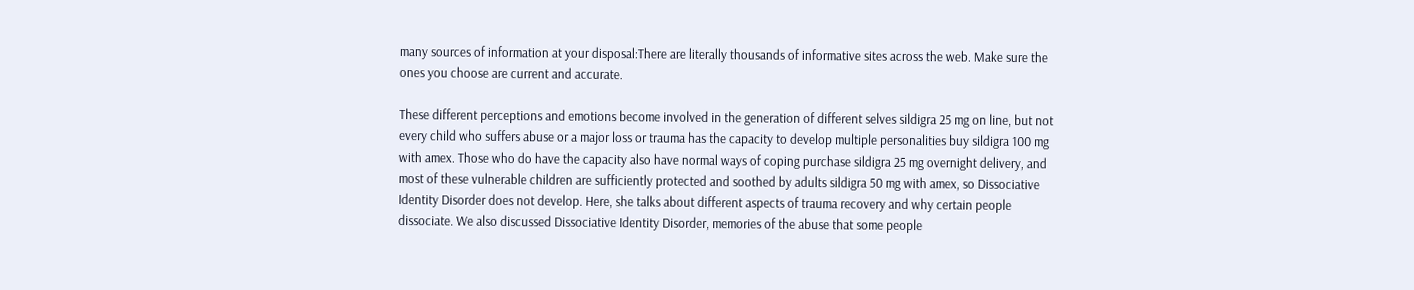many sources of information at your disposal:There are literally thousands of informative sites across the web. Make sure the ones you choose are current and accurate.

These different perceptions and emotions become involved in the generation of different selves sildigra 25 mg on line, but not every child who suffers abuse or a major loss or trauma has the capacity to develop multiple personalities buy sildigra 100 mg with amex. Those who do have the capacity also have normal ways of coping purchase sildigra 25 mg overnight delivery, and most of these vulnerable children are sufficiently protected and soothed by adults sildigra 50 mg with amex, so Dissociative Identity Disorder does not develop. Here, she talks about different aspects of trauma recovery and why certain people dissociate. We also discussed Dissociative Identity Disorder, memories of the abuse that some people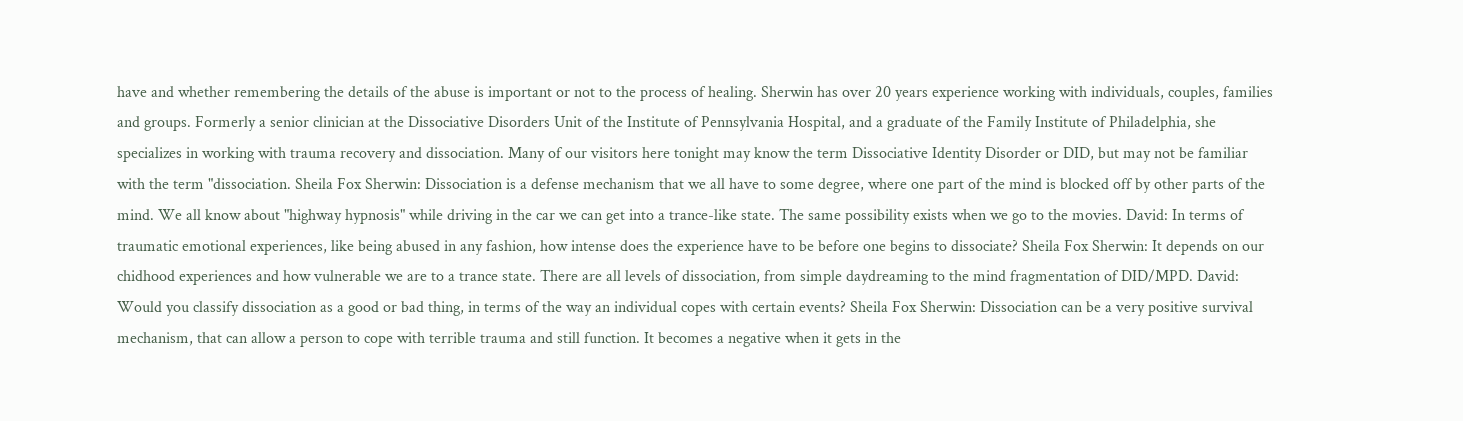have and whether remembering the details of the abuse is important or not to the process of healing. Sherwin has over 20 years experience working with individuals, couples, families and groups. Formerly a senior clinician at the Dissociative Disorders Unit of the Institute of Pennsylvania Hospital, and a graduate of the Family Institute of Philadelphia, she specializes in working with trauma recovery and dissociation. Many of our visitors here tonight may know the term Dissociative Identity Disorder or DID, but may not be familiar with the term "dissociation. Sheila Fox Sherwin: Dissociation is a defense mechanism that we all have to some degree, where one part of the mind is blocked off by other parts of the mind. We all know about "highway hypnosis" while driving in the car we can get into a trance-like state. The same possibility exists when we go to the movies. David: In terms of traumatic emotional experiences, like being abused in any fashion, how intense does the experience have to be before one begins to dissociate? Sheila Fox Sherwin: It depends on our chidhood experiences and how vulnerable we are to a trance state. There are all levels of dissociation, from simple daydreaming to the mind fragmentation of DID/MPD. David: Would you classify dissociation as a good or bad thing, in terms of the way an individual copes with certain events? Sheila Fox Sherwin: Dissociation can be a very positive survival mechanism, that can allow a person to cope with terrible trauma and still function. It becomes a negative when it gets in the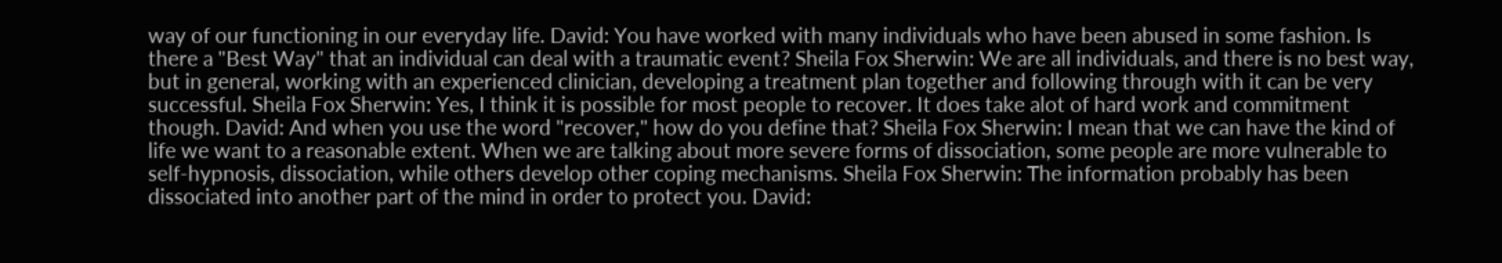way of our functioning in our everyday life. David: You have worked with many individuals who have been abused in some fashion. Is there a "Best Way" that an individual can deal with a traumatic event? Sheila Fox Sherwin: We are all individuals, and there is no best way, but in general, working with an experienced clinician, developing a treatment plan together and following through with it can be very successful. Sheila Fox Sherwin: Yes, I think it is possible for most people to recover. It does take alot of hard work and commitment though. David: And when you use the word "recover," how do you define that? Sheila Fox Sherwin: I mean that we can have the kind of life we want to a reasonable extent. When we are talking about more severe forms of dissociation, some people are more vulnerable to self-hypnosis, dissociation, while others develop other coping mechanisms. Sheila Fox Sherwin: The information probably has been dissociated into another part of the mind in order to protect you. David: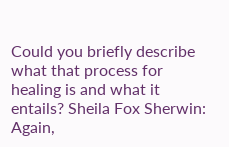Could you briefly describe what that process for healing is and what it entails? Sheila Fox Sherwin: Again,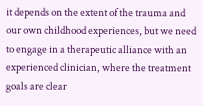it depends on the extent of the trauma and our own childhood experiences, but we need to engage in a therapeutic alliance with an experienced clinician, where the treatment goals are clear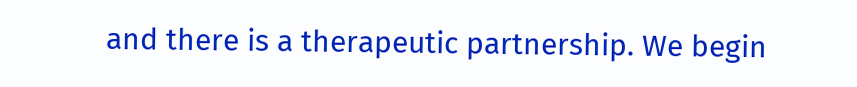and there is a therapeutic partnership. We begin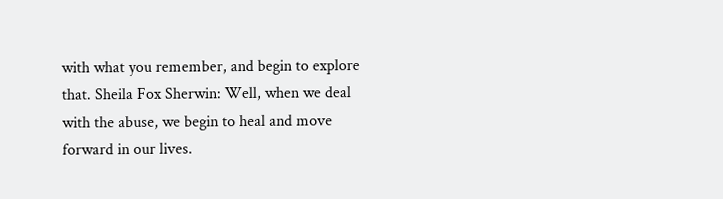with what you remember, and begin to explore that. Sheila Fox Sherwin: Well, when we deal with the abuse, we begin to heal and move forward in our lives.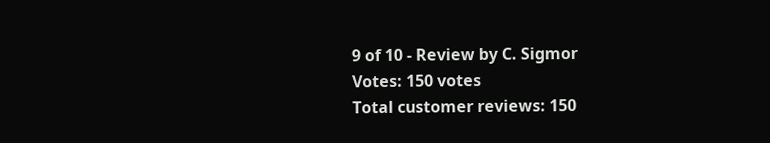9 of 10 - Review by C. Sigmor
Votes: 150 votes
Total customer reviews: 150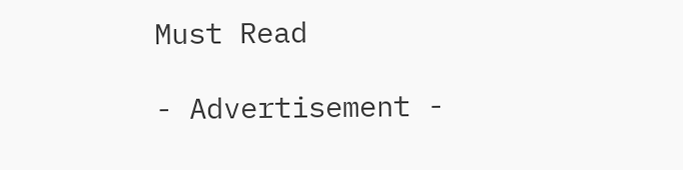Must Read

- Advertisement -